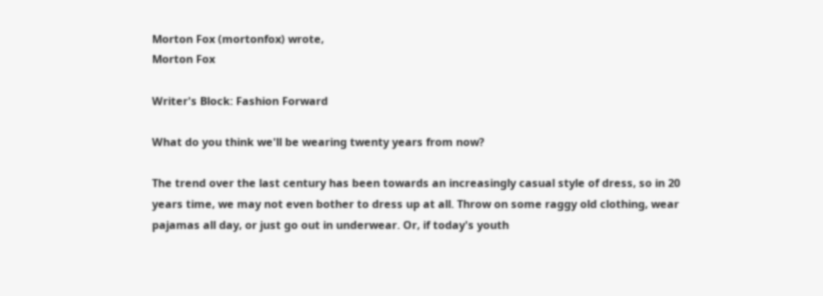Morton Fox (mortonfox) wrote,
Morton Fox

Writer's Block: Fashion Forward

What do you think we'll be wearing twenty years from now?

The trend over the last century has been towards an increasingly casual style of dress, so in 20 years time, we may not even bother to dress up at all. Throw on some raggy old clothing, wear pajamas all day, or just go out in underwear. Or, if today's youth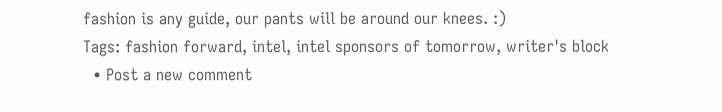fashion is any guide, our pants will be around our knees. :)
Tags: fashion forward, intel, intel sponsors of tomorrow, writer's block
  • Post a new comment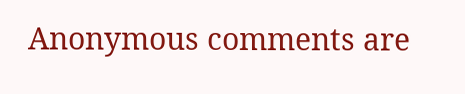Anonymous comments are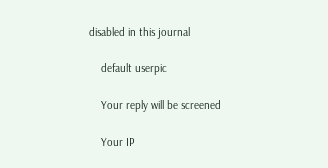disabled in this journal

    default userpic

    Your reply will be screened

    Your IP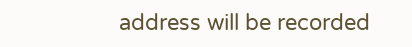address will be recorded